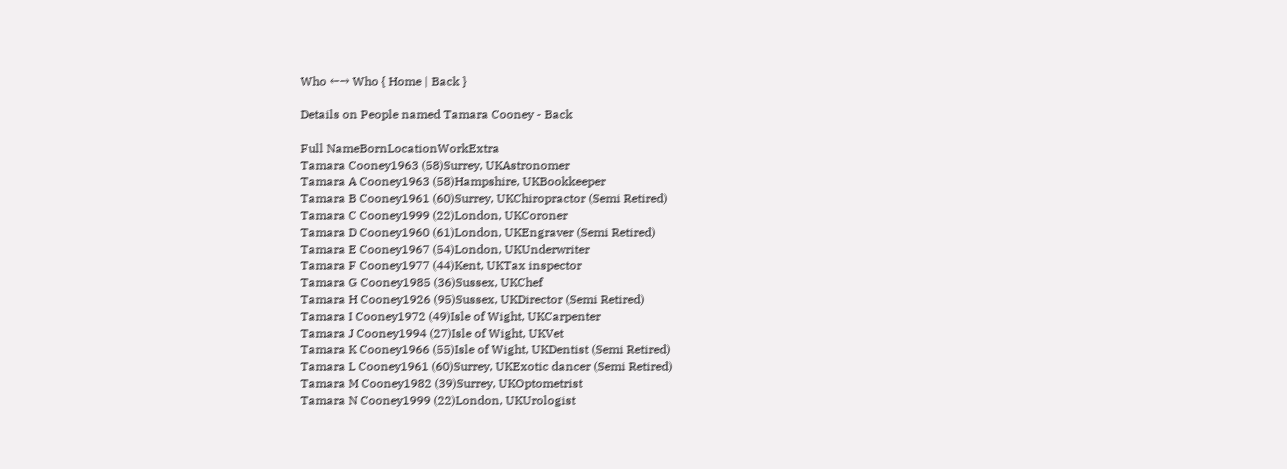Who ←→ Who { Home | Back }

Details on People named Tamara Cooney - Back

Full NameBornLocationWorkExtra
Tamara Cooney1963 (58)Surrey, UKAstronomer
Tamara A Cooney1963 (58)Hampshire, UKBookkeeper
Tamara B Cooney1961 (60)Surrey, UKChiropractor (Semi Retired)
Tamara C Cooney1999 (22)London, UKCoroner
Tamara D Cooney1960 (61)London, UKEngraver (Semi Retired)
Tamara E Cooney1967 (54)London, UKUnderwriter
Tamara F Cooney1977 (44)Kent, UKTax inspector
Tamara G Cooney1985 (36)Sussex, UKChef
Tamara H Cooney1926 (95)Sussex, UKDirector (Semi Retired)
Tamara I Cooney1972 (49)Isle of Wight, UKCarpenter
Tamara J Cooney1994 (27)Isle of Wight, UKVet
Tamara K Cooney1966 (55)Isle of Wight, UKDentist (Semi Retired)
Tamara L Cooney1961 (60)Surrey, UKExotic dancer (Semi Retired)
Tamara M Cooney1982 (39)Surrey, UKOptometrist
Tamara N Cooney1999 (22)London, UKUrologist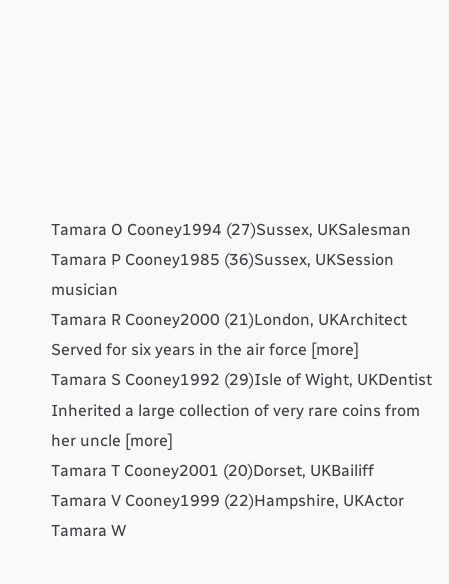Tamara O Cooney1994 (27)Sussex, UKSalesman
Tamara P Cooney1985 (36)Sussex, UKSession musician
Tamara R Cooney2000 (21)London, UKArchitect Served for six years in the air force [more]
Tamara S Cooney1992 (29)Isle of Wight, UKDentist Inherited a large collection of very rare coins from her uncle [more]
Tamara T Cooney2001 (20)Dorset, UKBailiff
Tamara V Cooney1999 (22)Hampshire, UKActor
Tamara W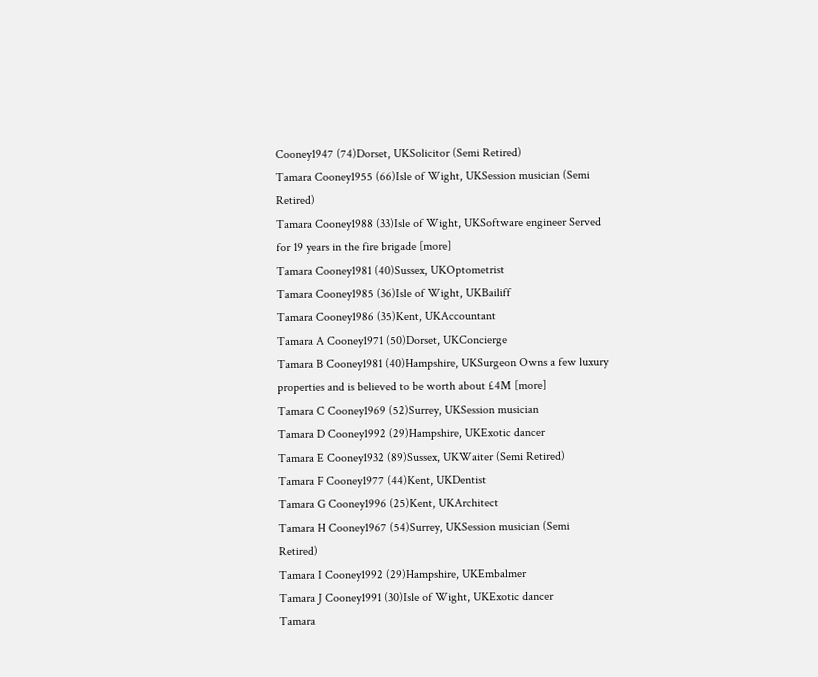Cooney1947 (74)Dorset, UKSolicitor (Semi Retired)
Tamara Cooney1955 (66)Isle of Wight, UKSession musician (Semi Retired)
Tamara Cooney1988 (33)Isle of Wight, UKSoftware engineer Served for 19 years in the fire brigade [more]
Tamara Cooney1981 (40)Sussex, UKOptometrist
Tamara Cooney1985 (36)Isle of Wight, UKBailiff
Tamara Cooney1986 (35)Kent, UKAccountant
Tamara A Cooney1971 (50)Dorset, UKConcierge
Tamara B Cooney1981 (40)Hampshire, UKSurgeon Owns a few luxury properties and is believed to be worth about £4M [more]
Tamara C Cooney1969 (52)Surrey, UKSession musician
Tamara D Cooney1992 (29)Hampshire, UKExotic dancer
Tamara E Cooney1932 (89)Sussex, UKWaiter (Semi Retired)
Tamara F Cooney1977 (44)Kent, UKDentist
Tamara G Cooney1996 (25)Kent, UKArchitect
Tamara H Cooney1967 (54)Surrey, UKSession musician (Semi Retired)
Tamara I Cooney1992 (29)Hampshire, UKEmbalmer
Tamara J Cooney1991 (30)Isle of Wight, UKExotic dancer
Tamara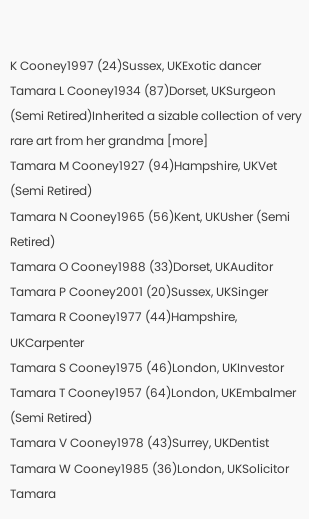K Cooney1997 (24)Sussex, UKExotic dancer
Tamara L Cooney1934 (87)Dorset, UKSurgeon (Semi Retired)Inherited a sizable collection of very rare art from her grandma [more]
Tamara M Cooney1927 (94)Hampshire, UKVet (Semi Retired)
Tamara N Cooney1965 (56)Kent, UKUsher (Semi Retired)
Tamara O Cooney1988 (33)Dorset, UKAuditor
Tamara P Cooney2001 (20)Sussex, UKSinger
Tamara R Cooney1977 (44)Hampshire, UKCarpenter
Tamara S Cooney1975 (46)London, UKInvestor
Tamara T Cooney1957 (64)London, UKEmbalmer (Semi Retired)
Tamara V Cooney1978 (43)Surrey, UKDentist
Tamara W Cooney1985 (36)London, UKSolicitor
Tamara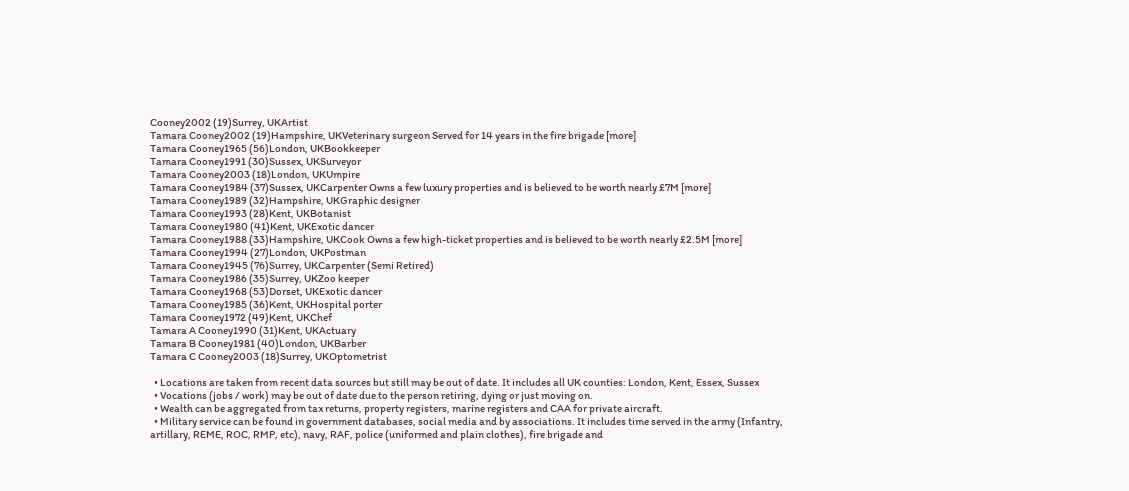Cooney2002 (19)Surrey, UKArtist
Tamara Cooney2002 (19)Hampshire, UKVeterinary surgeon Served for 14 years in the fire brigade [more]
Tamara Cooney1965 (56)London, UKBookkeeper
Tamara Cooney1991 (30)Sussex, UKSurveyor
Tamara Cooney2003 (18)London, UKUmpire
Tamara Cooney1984 (37)Sussex, UKCarpenter Owns a few luxury properties and is believed to be worth nearly £7M [more]
Tamara Cooney1989 (32)Hampshire, UKGraphic designer
Tamara Cooney1993 (28)Kent, UKBotanist
Tamara Cooney1980 (41)Kent, UKExotic dancer
Tamara Cooney1988 (33)Hampshire, UKCook Owns a few high-ticket properties and is believed to be worth nearly £2.5M [more]
Tamara Cooney1994 (27)London, UKPostman
Tamara Cooney1945 (76)Surrey, UKCarpenter (Semi Retired)
Tamara Cooney1986 (35)Surrey, UKZoo keeper
Tamara Cooney1968 (53)Dorset, UKExotic dancer
Tamara Cooney1985 (36)Kent, UKHospital porter
Tamara Cooney1972 (49)Kent, UKChef
Tamara A Cooney1990 (31)Kent, UKActuary
Tamara B Cooney1981 (40)London, UKBarber
Tamara C Cooney2003 (18)Surrey, UKOptometrist

  • Locations are taken from recent data sources but still may be out of date. It includes all UK counties: London, Kent, Essex, Sussex
  • Vocations (jobs / work) may be out of date due to the person retiring, dying or just moving on.
  • Wealth can be aggregated from tax returns, property registers, marine registers and CAA for private aircraft.
  • Military service can be found in government databases, social media and by associations. It includes time served in the army (Infantry, artillary, REME, ROC, RMP, etc), navy, RAF, police (uniformed and plain clothes), fire brigade and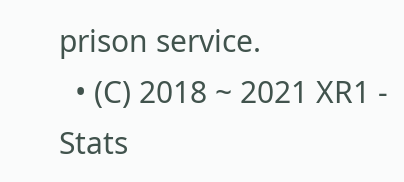prison service.
  • (C) 2018 ~ 2021 XR1 - Stats